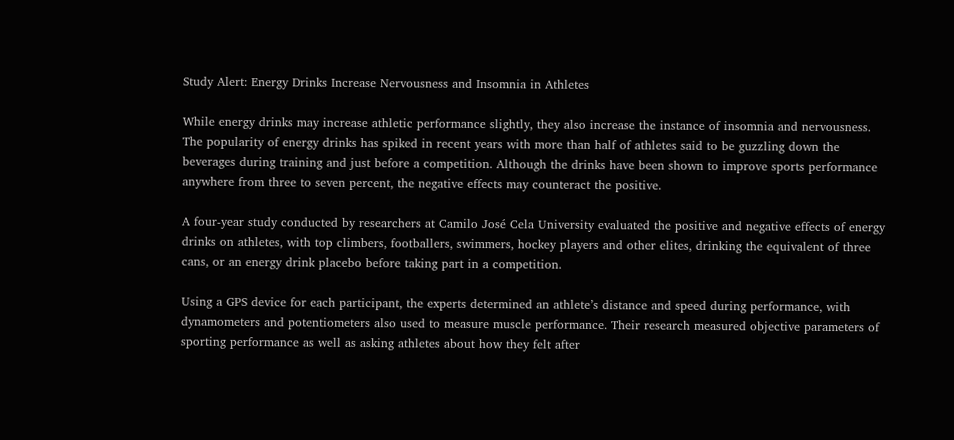Study Alert: Energy Drinks Increase Nervousness and Insomnia in Athletes

While energy drinks may increase athletic performance slightly, they also increase the instance of insomnia and nervousness. The popularity of energy drinks has spiked in recent years with more than half of athletes said to be guzzling down the beverages during training and just before a competition. Although the drinks have been shown to improve sports performance anywhere from three to seven percent, the negative effects may counteract the positive.

A four-year study conducted by researchers at Camilo José Cela University evaluated the positive and negative effects of energy drinks on athletes, with top climbers, footballers, swimmers, hockey players and other elites, drinking the equivalent of three cans, or an energy drink placebo before taking part in a competition.

Using a GPS device for each participant, the experts determined an athlete’s distance and speed during performance, with dynamometers and potentiometers also used to measure muscle performance. Their research measured objective parameters of sporting performance as well as asking athletes about how they felt after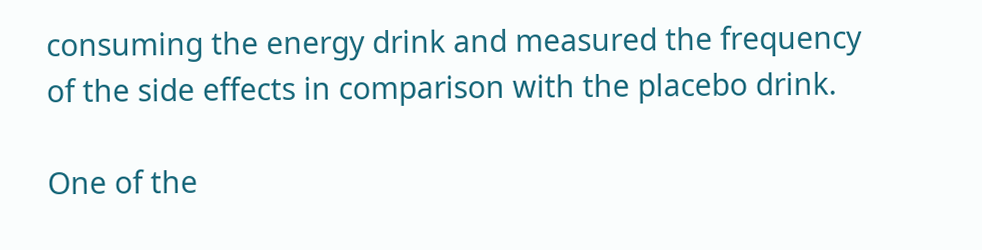consuming the energy drink and measured the frequency of the side effects in comparison with the placebo drink.

One of the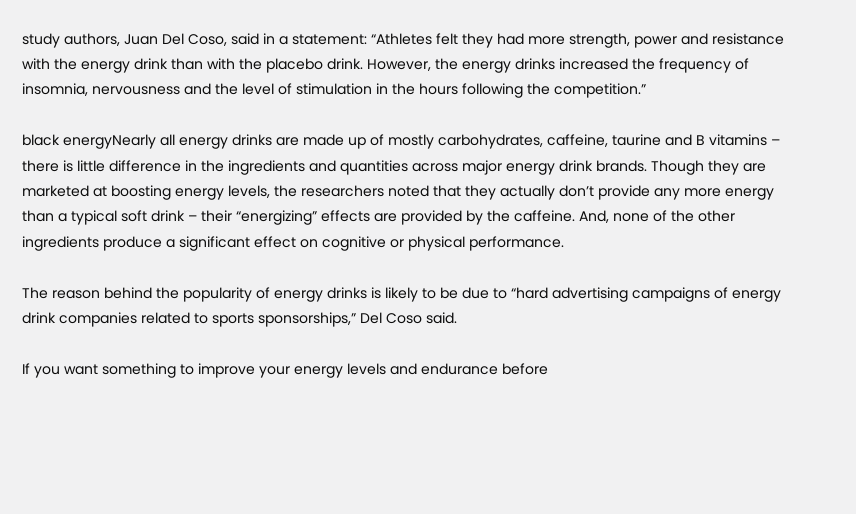study authors, Juan Del Coso, said in a statement: “Athletes felt they had more strength, power and resistance with the energy drink than with the placebo drink. However, the energy drinks increased the frequency of insomnia, nervousness and the level of stimulation in the hours following the competition.”

black energyNearly all energy drinks are made up of mostly carbohydrates, caffeine, taurine and B vitamins – there is little difference in the ingredients and quantities across major energy drink brands. Though they are marketed at boosting energy levels, the researchers noted that they actually don’t provide any more energy than a typical soft drink – their “energizing” effects are provided by the caffeine. And, none of the other ingredients produce a significant effect on cognitive or physical performance.

The reason behind the popularity of energy drinks is likely to be due to “hard advertising campaigns of energy drink companies related to sports sponsorships,” Del Coso said.

If you want something to improve your energy levels and endurance before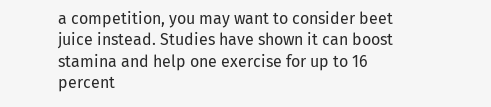a competition, you may want to consider beet juice instead. Studies have shown it can boost stamina and help one exercise for up to 16 percent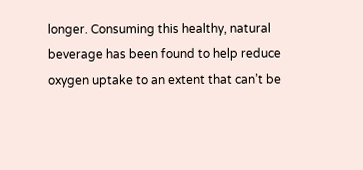longer. Consuming this healthy, natural beverage has been found to help reduce oxygen uptake to an extent that can’t be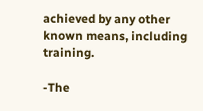achieved by any other known means, including training.

-The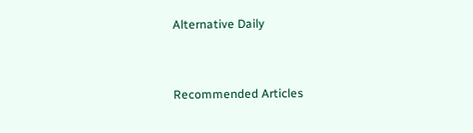Alternative Daily


Recommended Articles